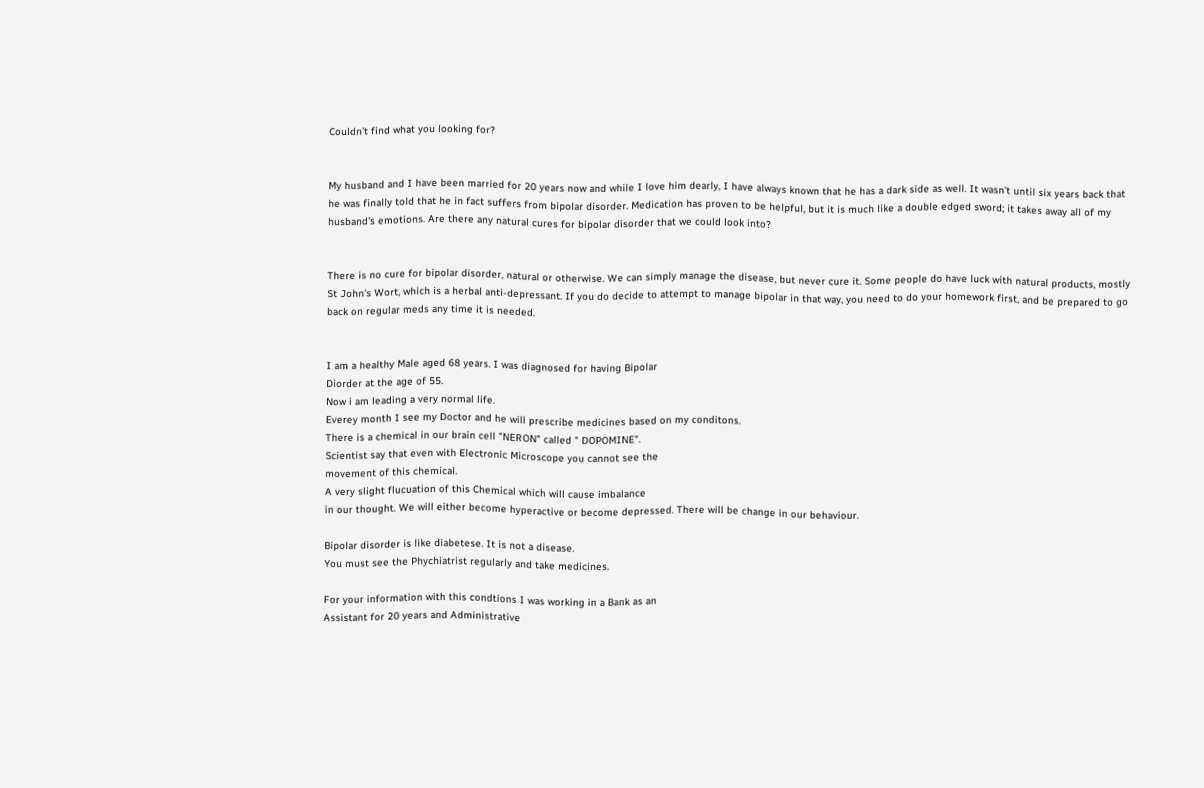Couldn't find what you looking for?


My husband and I have been married for 20 years now and while I love him dearly, I have always known that he has a dark side as well. It wasn't until six years back that he was finally told that he in fact suffers from bipolar disorder. Medication has proven to be helpful, but it is much like a double edged sword; it takes away all of my husband's emotions. Are there any natural cures for bipolar disorder that we could look into?


There is no cure for bipolar disorder, natural or otherwise. We can simply manage the disease, but never cure it. Some people do have luck with natural products, mostly St John's Wort, which is a herbal anti-depressant. If you do decide to attempt to manage bipolar in that way, you need to do your homework first, and be prepared to go back on regular meds any time it is needed.


I am a healthy Male aged 68 years. I was diagnosed for having Bipolar
Diorder at the age of 55.
Now i am leading a very normal life.
Everey month I see my Doctor and he will prescribe medicines based on my conditons.
There is a chemical in our brain cell "NERON" called " DOPOMINE".
Scientist say that even with Electronic Microscope you cannot see the
movement of this chemical.
A very slight flucuation of this Chemical which will cause imbalance
in our thought. We will either become hyperactive or become depressed. There will be change in our behaviour.

Bipolar disorder is like diabetese. It is not a disease.
You must see the Phychiatrist regularly and take medicines.

For your information with this condtions I was working in a Bank as an
Assistant for 20 years and Administrative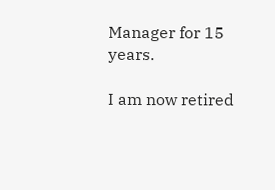Manager for 15 years.

I am now retired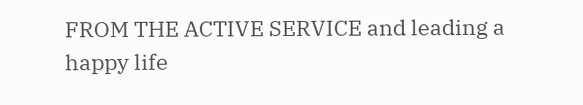FROM THE ACTIVE SERVICE and leading a happy life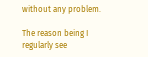without any problem.

The reason being I regularly see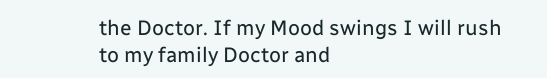the Doctor. If my Mood swings I will rush to my family Doctor and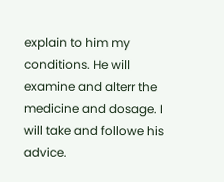explain to him my conditions. He will examine and alterr the medicine and dosage. I will take and followe his advice.